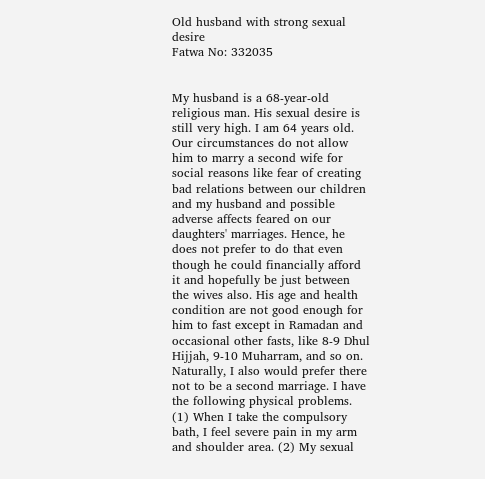Old husband with strong sexual desire
Fatwa No: 332035


My husband is a 68-year-old religious man. His sexual desire is still very high. I am 64 years old. Our circumstances do not allow him to marry a second wife for social reasons like fear of creating bad relations between our children and my husband and possible adverse affects feared on our daughters' marriages. Hence, he does not prefer to do that even though he could financially afford it and hopefully be just between the wives also. His age and health condition are not good enough for him to fast except in Ramadan and occasional other fasts, like 8-9 Dhul Hijjah, 9-10 Muharram, and so on. Naturally, I also would prefer there not to be a second marriage. I have the following physical problems. (1) When I take the compulsory bath, I feel severe pain in my arm and shoulder area. (2) My sexual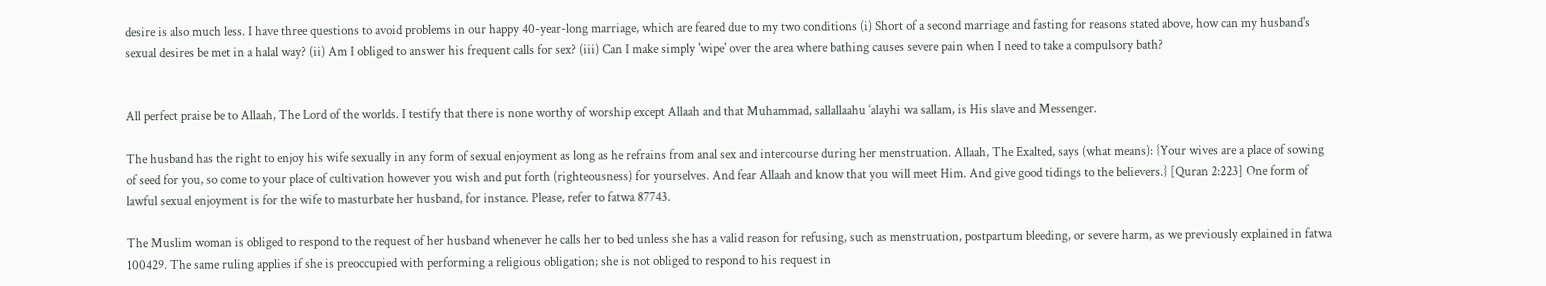desire is also much less. I have three questions to avoid problems in our happy 40-year-long marriage, which are feared due to my two conditions (i) Short of a second marriage and fasting for reasons stated above, how can my husband's sexual desires be met in a halal way? (ii) Am I obliged to answer his frequent calls for sex? (iii) Can I make simply 'wipe' over the area where bathing causes severe pain when I need to take a compulsory bath?


All perfect praise be to Allaah, The Lord of the worlds. I testify that there is none worthy of worship except Allaah and that Muhammad, sallallaahu ‘alayhi wa sallam, is His slave and Messenger.

The husband has the right to enjoy his wife sexually in any form of sexual enjoyment as long as he refrains from anal sex and intercourse during her menstruation. Allaah, The Exalted, says (what means): {Your wives are a place of sowing of seed for you, so come to your place of cultivation however you wish and put forth (righteousness) for yourselves. And fear Allaah and know that you will meet Him. And give good tidings to the believers.} [Quran 2:223] One form of lawful sexual enjoyment is for the wife to masturbate her husband, for instance. Please, refer to fatwa 87743.

The Muslim woman is obliged to respond to the request of her husband whenever he calls her to bed unless she has a valid reason for refusing, such as menstruation, postpartum bleeding, or severe harm, as we previously explained in fatwa 100429. The same ruling applies if she is preoccupied with performing a religious obligation; she is not obliged to respond to his request in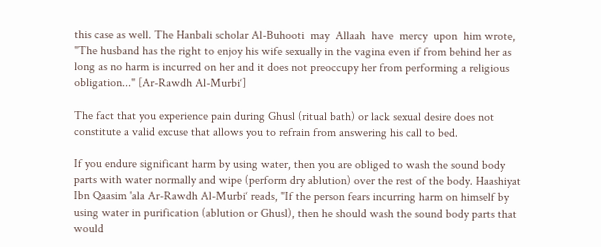this case as well. The Hanbali scholar Al-Buhooti  may  Allaah  have  mercy  upon  him wrote, "The husband has the right to enjoy his wife sexually in the vagina even if from behind her as long as no harm is incurred on her and it does not preoccupy her from performing a religious obligation..." [Ar-Rawdh Al-Murbi‘]

The fact that you experience pain during Ghusl (ritual bath) or lack sexual desire does not constitute a valid excuse that allows you to refrain from answering his call to bed.

If you endure significant harm by using water, then you are obliged to wash the sound body parts with water normally and wipe (perform dry ablution) over the rest of the body. Haashiyat Ibn Qaasim 'ala Ar-Rawdh Al-Murbi‘ reads, "If the person fears incurring harm on himself by using water in purification (ablution or Ghusl), then he should wash the sound body parts that would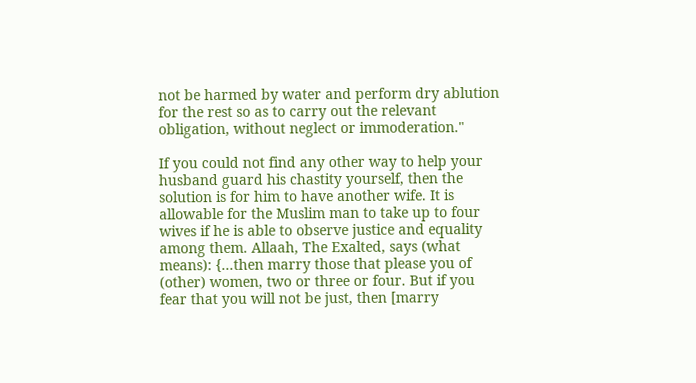not be harmed by water and perform dry ablution for the rest so as to carry out the relevant obligation, without neglect or immoderation."

If you could not find any other way to help your husband guard his chastity yourself, then the solution is for him to have another wife. It is allowable for the Muslim man to take up to four wives if he is able to observe justice and equality among them. Allaah, The Exalted, says (what means): {...then marry those that please you of (other) women, two or three or four. But if you fear that you will not be just, then [marry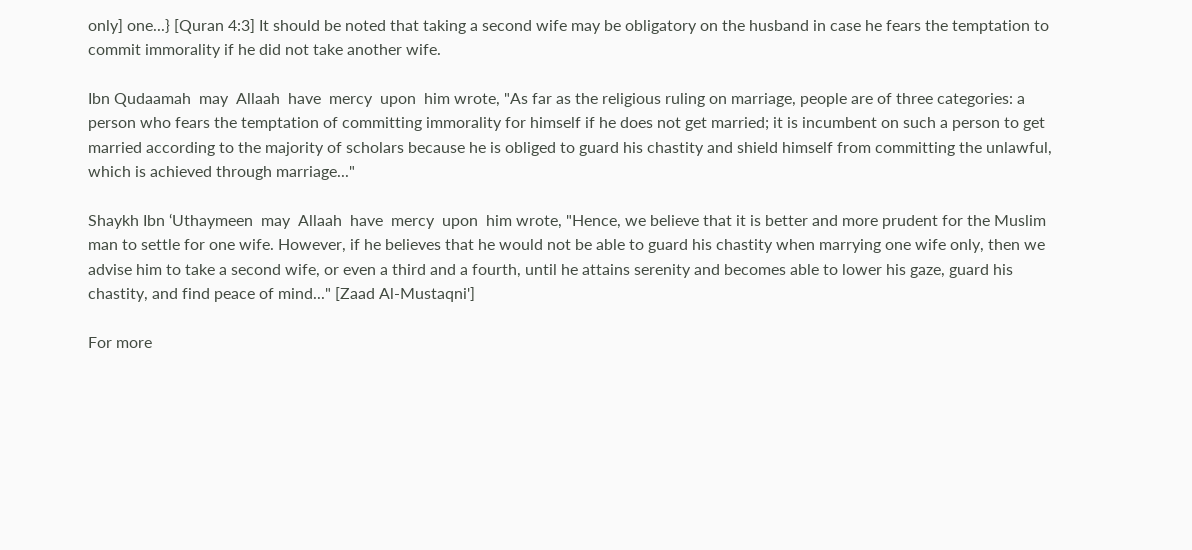only] one...} [Quran 4:3] It should be noted that taking a second wife may be obligatory on the husband in case he fears the temptation to commit immorality if he did not take another wife.

Ibn Qudaamah  may  Allaah  have  mercy  upon  him wrote, "As far as the religious ruling on marriage, people are of three categories: a person who fears the temptation of committing immorality for himself if he does not get married; it is incumbent on such a person to get married according to the majority of scholars because he is obliged to guard his chastity and shield himself from committing the unlawful, which is achieved through marriage..."

Shaykh Ibn ‘Uthaymeen  may  Allaah  have  mercy  upon  him wrote, "Hence, we believe that it is better and more prudent for the Muslim man to settle for one wife. However, if he believes that he would not be able to guard his chastity when marrying one wife only, then we advise him to take a second wife, or even a third and a fourth, until he attains serenity and becomes able to lower his gaze, guard his chastity, and find peace of mind..." [Zaad Al-Mustaqni']

For more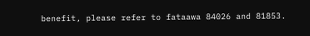benefit, please refer to fataawa 84026 and 81853.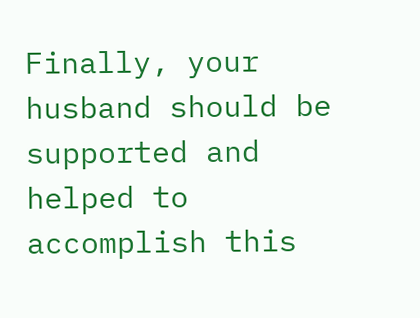Finally, your husband should be supported and helped to accomplish this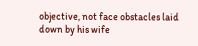objective, not face obstacles laid down by his wife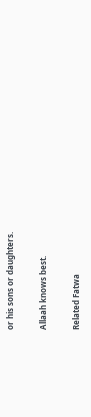or his sons or daughters.

Allaah knows best.

Related Fatwa